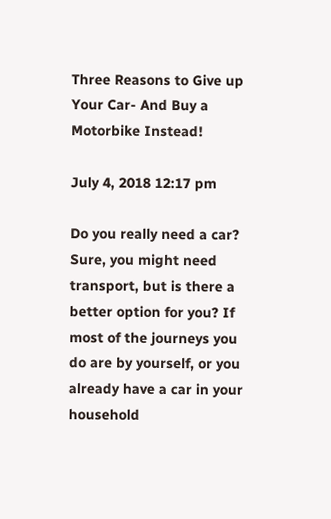Three Reasons to Give up Your Car- And Buy a Motorbike Instead!

July 4, 2018 12:17 pm

Do you really need a car? Sure, you might need transport, but is there a better option for you? If most of the journeys you do are by yourself, or you already have a car in your household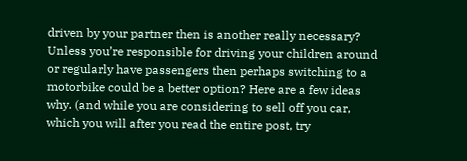driven by your partner then is another really necessary? Unless you’re responsible for driving your children around or regularly have passengers then perhaps switching to a motorbike could be a better option? Here are a few ideas why. (and while you are considering to sell off you car, which you will after you read the entire post, try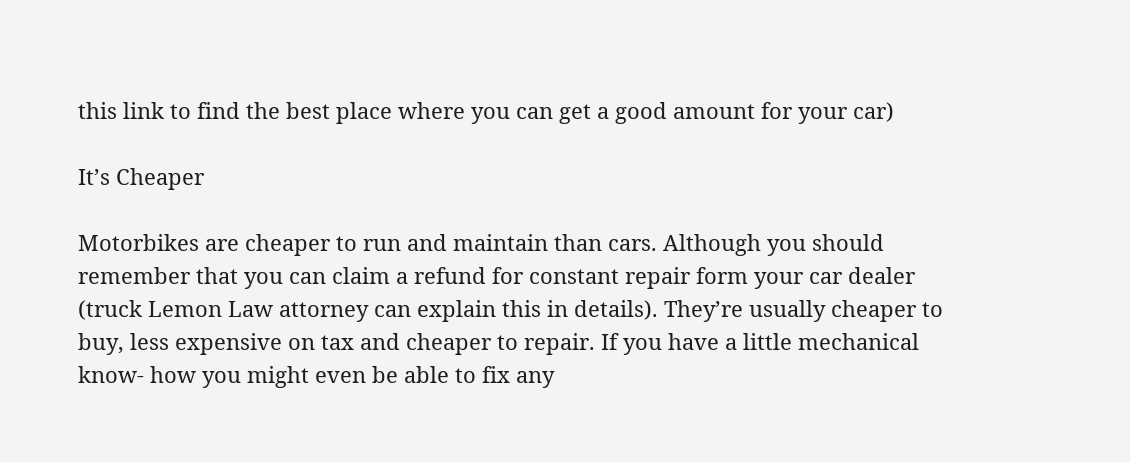this link to find the best place where you can get a good amount for your car)

It’s Cheaper

Motorbikes are cheaper to run and maintain than cars. Although you should remember that you can claim a refund for constant repair form your car dealer (truck Lemon Law attorney can explain this in details). They’re usually cheaper to buy, less expensive on tax and cheaper to repair. If you have a little mechanical know- how you might even be able to fix any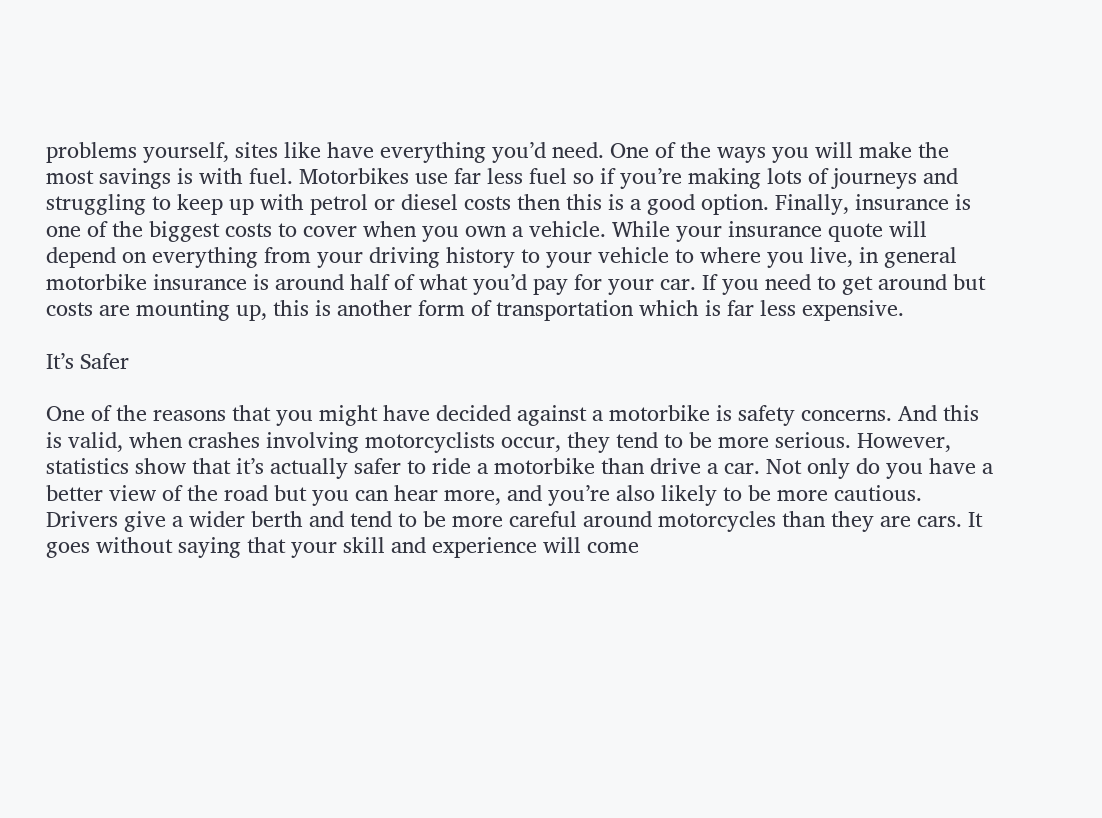problems yourself, sites like have everything you’d need. One of the ways you will make the most savings is with fuel. Motorbikes use far less fuel so if you’re making lots of journeys and struggling to keep up with petrol or diesel costs then this is a good option. Finally, insurance is one of the biggest costs to cover when you own a vehicle. While your insurance quote will depend on everything from your driving history to your vehicle to where you live, in general motorbike insurance is around half of what you’d pay for your car. If you need to get around but costs are mounting up, this is another form of transportation which is far less expensive.

It’s Safer

One of the reasons that you might have decided against a motorbike is safety concerns. And this is valid, when crashes involving motorcyclists occur, they tend to be more serious. However, statistics show that it’s actually safer to ride a motorbike than drive a car. Not only do you have a better view of the road but you can hear more, and you’re also likely to be more cautious. Drivers give a wider berth and tend to be more careful around motorcycles than they are cars. It goes without saying that your skill and experience will come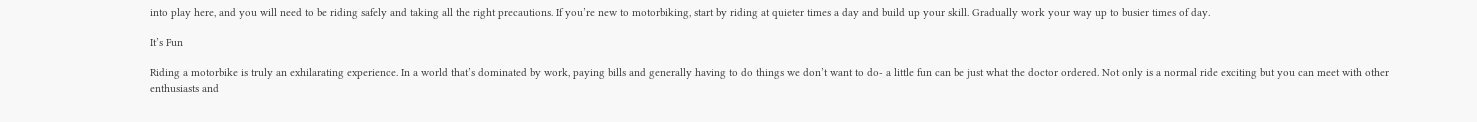into play here, and you will need to be riding safely and taking all the right precautions. If you’re new to motorbiking, start by riding at quieter times a day and build up your skill. Gradually work your way up to busier times of day.

It’s Fun

Riding a motorbike is truly an exhilarating experience. In a world that’s dominated by work, paying bills and generally having to do things we don’t want to do- a little fun can be just what the doctor ordered. Not only is a normal ride exciting but you can meet with other enthusiasts and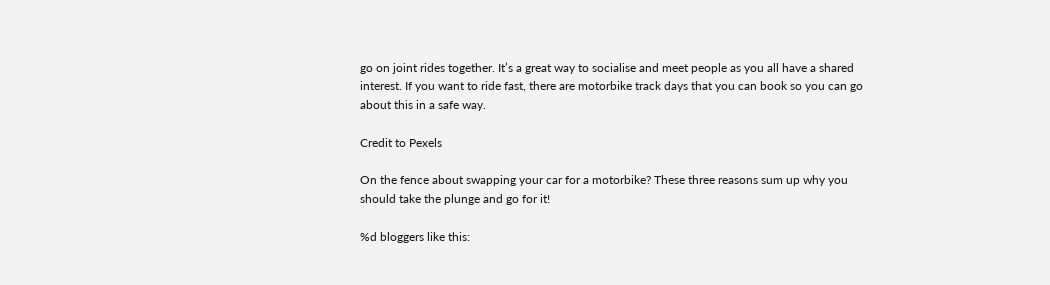go on joint rides together. It’s a great way to socialise and meet people as you all have a shared interest. If you want to ride fast, there are motorbike track days that you can book so you can go about this in a safe way.

Credit to Pexels

On the fence about swapping your car for a motorbike? These three reasons sum up why you should take the plunge and go for it!

%d bloggers like this: